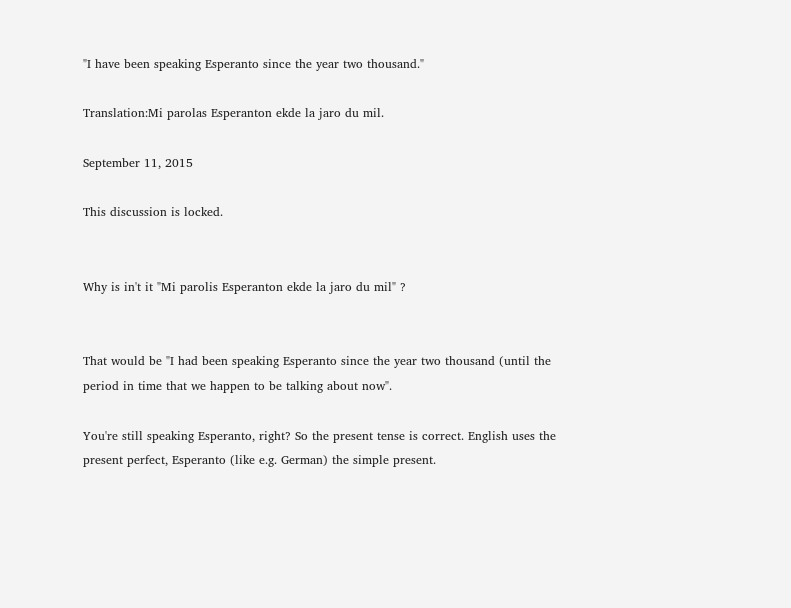"I have been speaking Esperanto since the year two thousand."

Translation:Mi parolas Esperanton ekde la jaro du mil.

September 11, 2015

This discussion is locked.


Why is in't it "Mi parolis Esperanton ekde la jaro du mil" ?


That would be "I had been speaking Esperanto since the year two thousand (until the period in time that we happen to be talking about now".

You're still speaking Esperanto, right? So the present tense is correct. English uses the present perfect, Esperanto (like e.g. German) the simple present.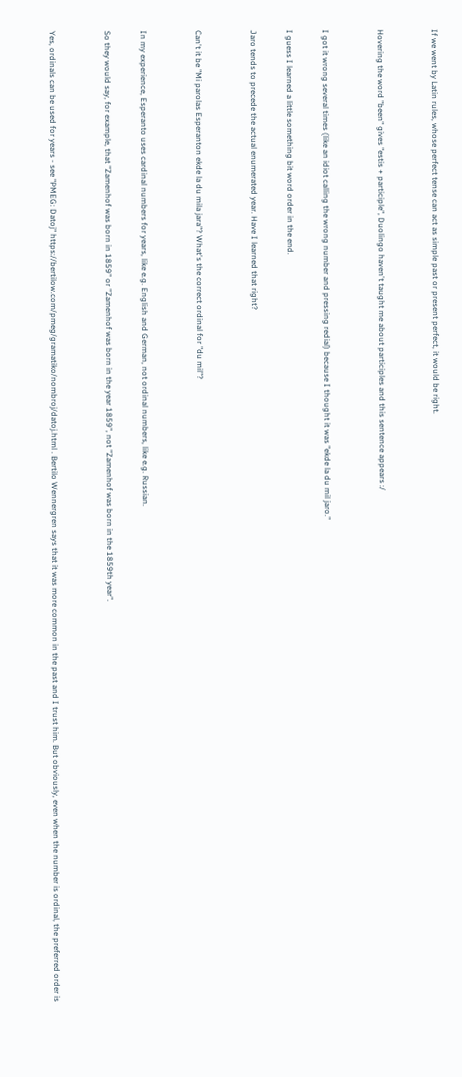If we went by Latin rules, whose perfect tense can act as simple past or present perfect, it would be right.


Hovering the word "been" gives "estis + participle", Duolingo haven't taught me about participles and this sentence appears :/


I got it wrong several times (like an idiot calling the wrong number and pressing redial) because I thought it was "ekde la du mil jaro."

I guess I learned a little something bit word order in the end.

Jaro tends to precede the actual enumerated year. Have I learned that right?


Can't it be "Mi parolas Esperanton ekde la du mila jara"? What's the correct ordinal for "du mil"?


In my experience, Esperanto uses cardinal numbers for years, like e.g. English and German, not ordinal numbers, like e.g. Russian.

So they would say, for example, that "Zamenhof was born in 1859" or "Zamenhof was born in the year 1859", not "Zamenhof was born in the 1859th year".


Yes, ordinals can be used for years - see "PMEG: Datoj" https://bertilow.com/pmeg/gramatiko/nombroj/datoj.html . Bertilo Wennergren says that it was more common in the past and I trust him. But obviously, even when the number is ordinal, the preferred order is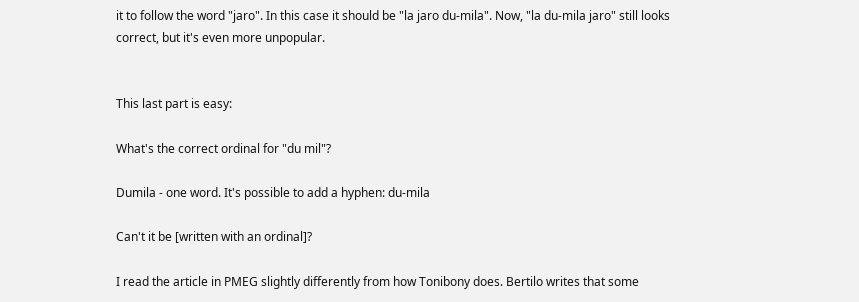it to follow the word "jaro". In this case it should be "la jaro du-mila". Now, "la du-mila jaro" still looks correct, but it's even more unpopular.


This last part is easy:

What's the correct ordinal for "du mil"?

Dumila - one word. It's possible to add a hyphen: du-mila

Can't it be [written with an ordinal]?

I read the article in PMEG slightly differently from how Tonibony does. Bertilo writes that some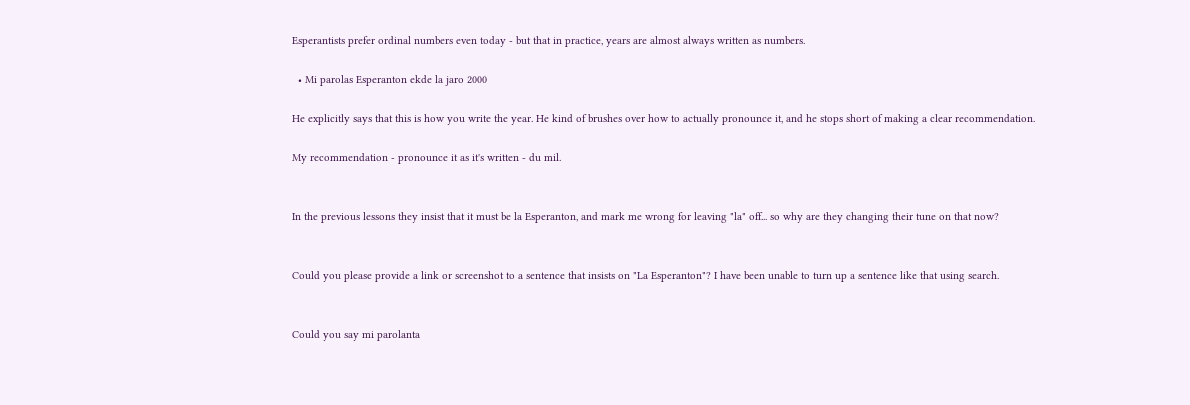Esperantists prefer ordinal numbers even today - but that in practice, years are almost always written as numbers.

  • Mi parolas Esperanton ekde la jaro 2000

He explicitly says that this is how you write the year. He kind of brushes over how to actually pronounce it, and he stops short of making a clear recommendation.

My recommendation - pronounce it as it's written - du mil.


In the previous lessons they insist that it must be la Esperanton, and mark me wrong for leaving "la" off... so why are they changing their tune on that now?


Could you please provide a link or screenshot to a sentence that insists on "La Esperanton"? I have been unable to turn up a sentence like that using search.


Could you say mi parolanta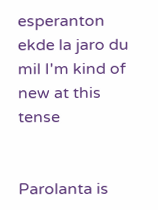esperanton ekde la jaro du mil I'm kind of new at this tense


Parolanta is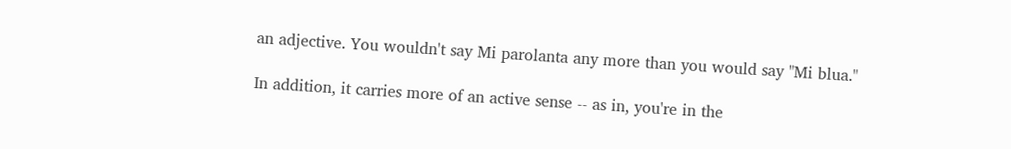an adjective. You wouldn't say Mi parolanta any more than you would say "Mi blua."

In addition, it carries more of an active sense -- as in, you're in the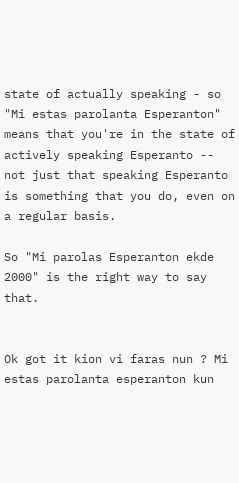state of actually speaking - so "Mi estas parolanta Esperanton" means that you're in the state of actively speaking Esperanto -- not just that speaking Esperanto is something that you do, even on a regular basis.

So "Mi parolas Esperanton ekde 2000" is the right way to say that.


Ok got it kion vi faras nun ? Mi estas parolanta esperanton kun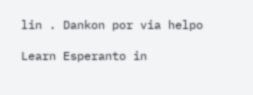lin . Dankon por via helpo

Learn Esperanto in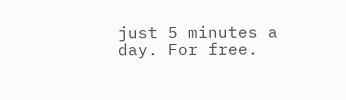just 5 minutes a day. For free.